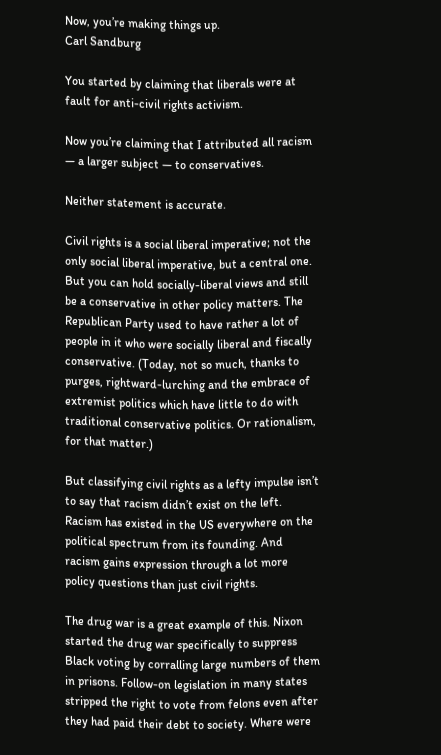Now, you’re making things up.
Carl Sandburg

You started by claiming that liberals were at fault for anti-civil rights activism.

Now you’re claiming that I attributed all racism — a larger subject — to conservatives.

Neither statement is accurate.

Civil rights is a social liberal imperative; not the only social liberal imperative, but a central one. But you can hold socially-liberal views and still be a conservative in other policy matters. The Republican Party used to have rather a lot of people in it who were socially liberal and fiscally conservative. (Today, not so much, thanks to purges, rightward-lurching and the embrace of extremist politics which have little to do with traditional conservative politics. Or rationalism, for that matter.)

But classifying civil rights as a lefty impulse isn’t to say that racism didn’t exist on the left. Racism has existed in the US everywhere on the political spectrum from its founding. And racism gains expression through a lot more policy questions than just civil rights.

The drug war is a great example of this. Nixon started the drug war specifically to suppress Black voting by corralling large numbers of them in prisons. Follow-on legislation in many states stripped the right to vote from felons even after they had paid their debt to society. Where were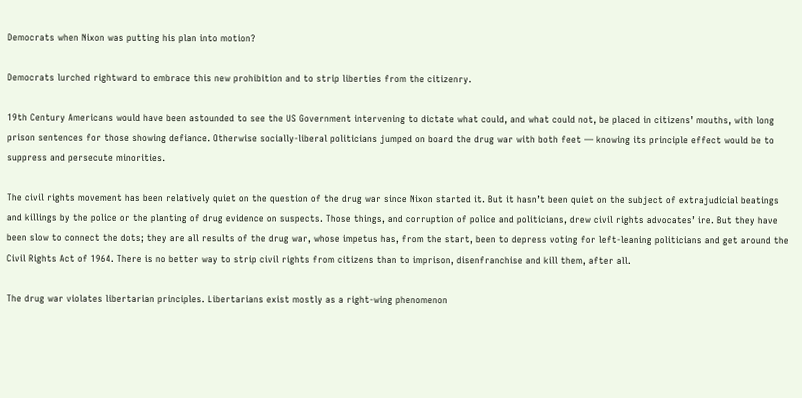Democrats when Nixon was putting his plan into motion?

Democrats lurched rightward to embrace this new prohibition and to strip liberties from the citizenry.

19th Century Americans would have been astounded to see the US Government intervening to dictate what could, and what could not, be placed in citizens’ mouths, with long prison sentences for those showing defiance. Otherwise socially-liberal politicians jumped on board the drug war with both feet — knowing its principle effect would be to suppress and persecute minorities.

The civil rights movement has been relatively quiet on the question of the drug war since Nixon started it. But it hasn’t been quiet on the subject of extrajudicial beatings and killings by the police or the planting of drug evidence on suspects. Those things, and corruption of police and politicians, drew civil rights advocates’ ire. But they have been slow to connect the dots; they are all results of the drug war, whose impetus has, from the start, been to depress voting for left-leaning politicians and get around the Civil Rights Act of 1964. There is no better way to strip civil rights from citizens than to imprison, disenfranchise and kill them, after all.

The drug war violates libertarian principles. Libertarians exist mostly as a right-wing phenomenon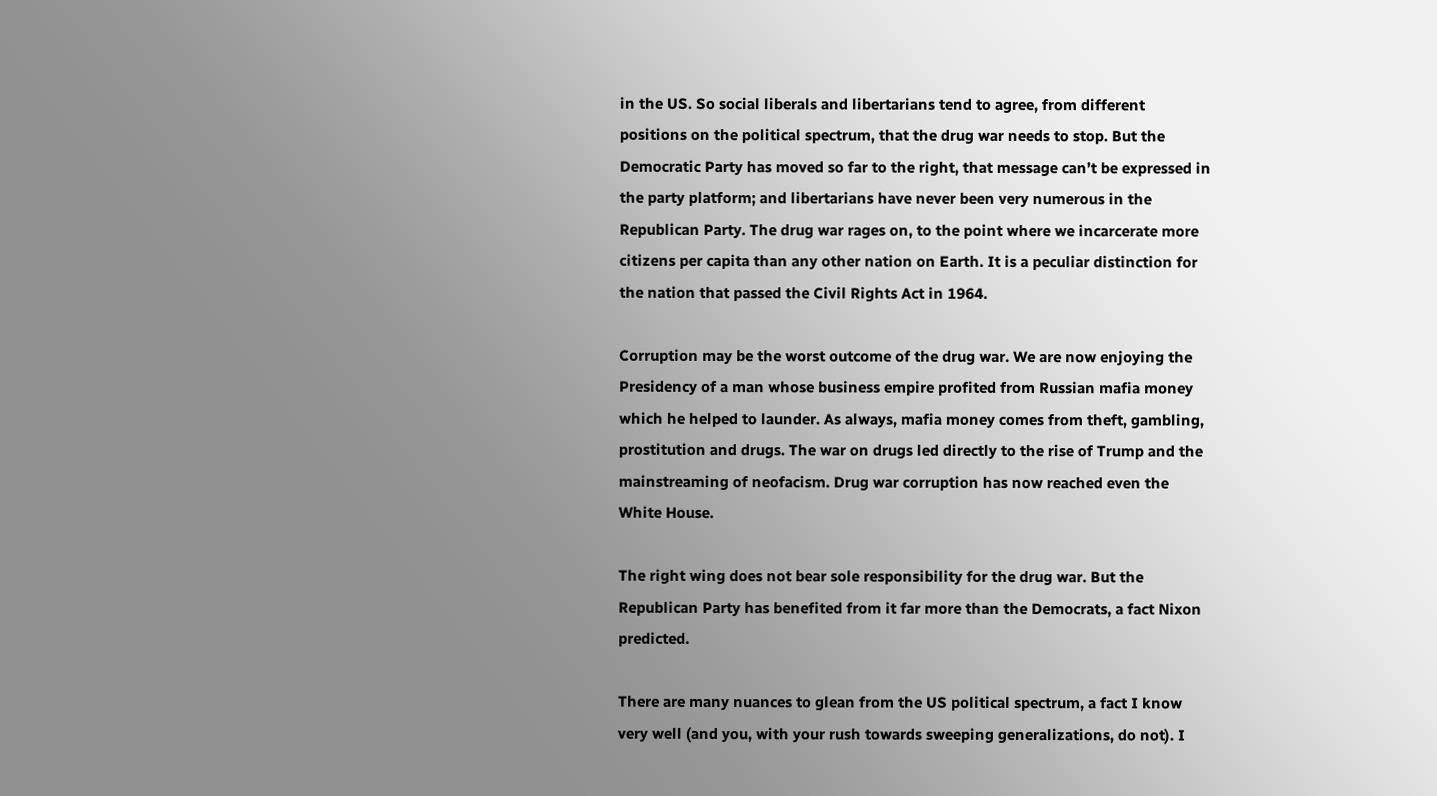in the US. So social liberals and libertarians tend to agree, from different positions on the political spectrum, that the drug war needs to stop. But the Democratic Party has moved so far to the right, that message can’t be expressed in the party platform; and libertarians have never been very numerous in the Republican Party. The drug war rages on, to the point where we incarcerate more citizens per capita than any other nation on Earth. It is a peculiar distinction for the nation that passed the Civil Rights Act in 1964.

Corruption may be the worst outcome of the drug war. We are now enjoying the Presidency of a man whose business empire profited from Russian mafia money which he helped to launder. As always, mafia money comes from theft, gambling, prostitution and drugs. The war on drugs led directly to the rise of Trump and the mainstreaming of neofacism. Drug war corruption has now reached even the White House.

The right wing does not bear sole responsibility for the drug war. But the Republican Party has benefited from it far more than the Democrats, a fact Nixon predicted.

There are many nuances to glean from the US political spectrum, a fact I know very well (and you, with your rush towards sweeping generalizations, do not). I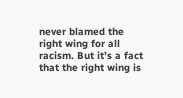never blamed the right wing for all racism. But it’s a fact that the right wing is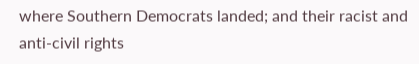where Southern Democrats landed; and their racist and anti-civil rights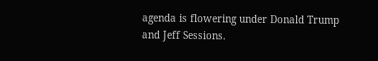agenda is flowering under Donald Trump and Jeff Sessions.